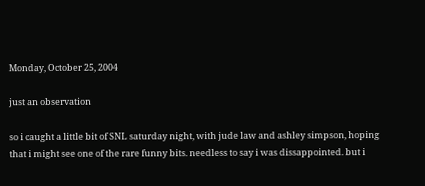Monday, October 25, 2004

just an observation

so i caught a little bit of SNL saturday night, with jude law and ashley simpson, hoping that i might see one of the rare funny bits. needless to say i was dissappointed. but i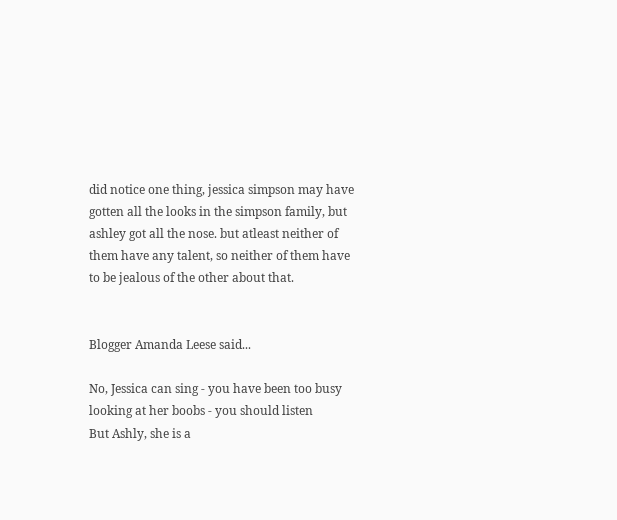did notice one thing, jessica simpson may have gotten all the looks in the simpson family, but ashley got all the nose. but atleast neither of them have any talent, so neither of them have to be jealous of the other about that.


Blogger Amanda Leese said...

No, Jessica can sing - you have been too busy looking at her boobs - you should listen
But Ashly, she is a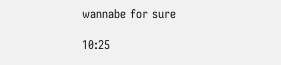wannabe for sure

10:25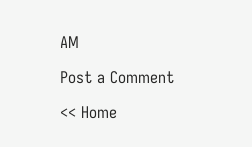AM

Post a Comment

<< Home